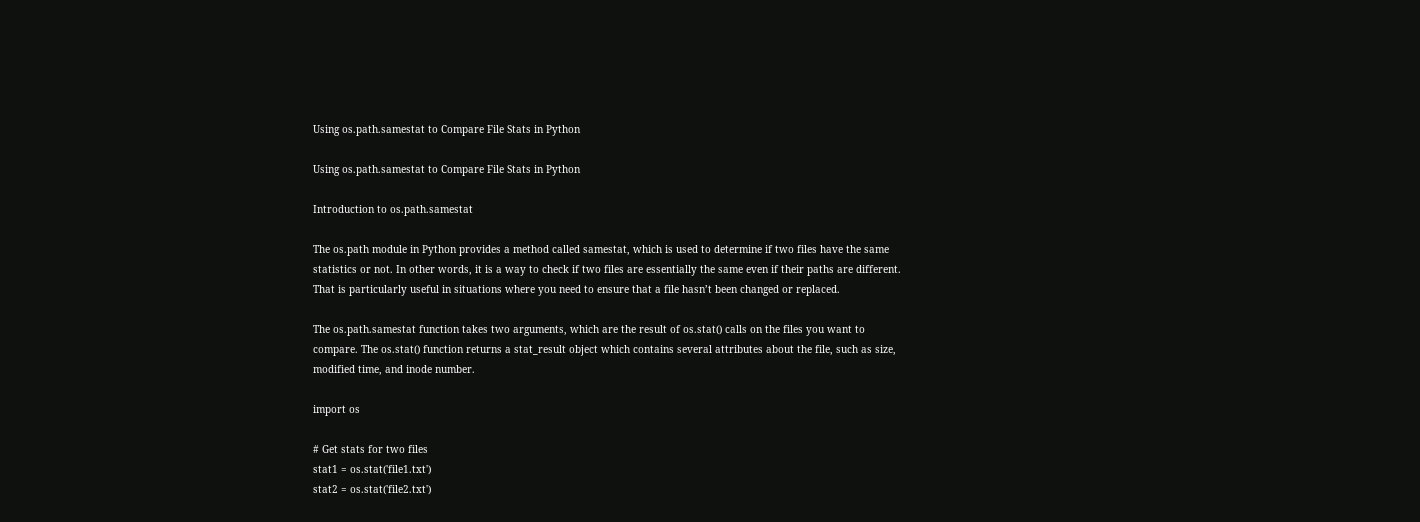Using os.path.samestat to Compare File Stats in Python

Using os.path.samestat to Compare File Stats in Python

Introduction to os.path.samestat

The os.path module in Python provides a method called samestat, which is used to determine if two files have the same statistics or not. In other words, it is a way to check if two files are essentially the same even if their paths are different. That is particularly useful in situations where you need to ensure that a file hasn’t been changed or replaced.

The os.path.samestat function takes two arguments, which are the result of os.stat() calls on the files you want to compare. The os.stat() function returns a stat_result object which contains several attributes about the file, such as size, modified time, and inode number.

import os

# Get stats for two files
stat1 = os.stat('file1.txt')
stat2 = os.stat('file2.txt')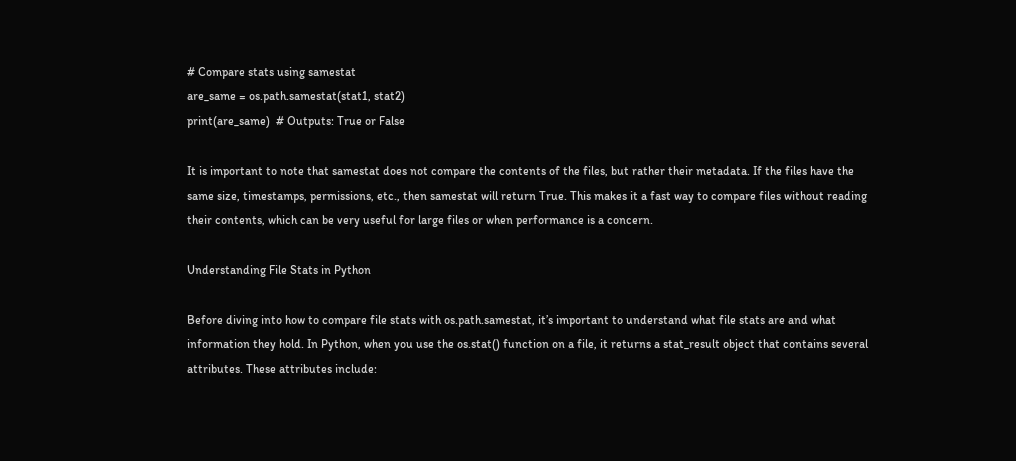# Compare stats using samestat
are_same = os.path.samestat(stat1, stat2)
print(are_same)  # Outputs: True or False

It is important to note that samestat does not compare the contents of the files, but rather their metadata. If the files have the same size, timestamps, permissions, etc., then samestat will return True. This makes it a fast way to compare files without reading their contents, which can be very useful for large files or when performance is a concern.

Understanding File Stats in Python

Before diving into how to compare file stats with os.path.samestat, it’s important to understand what file stats are and what information they hold. In Python, when you use the os.stat() function on a file, it returns a stat_result object that contains several attributes. These attributes include: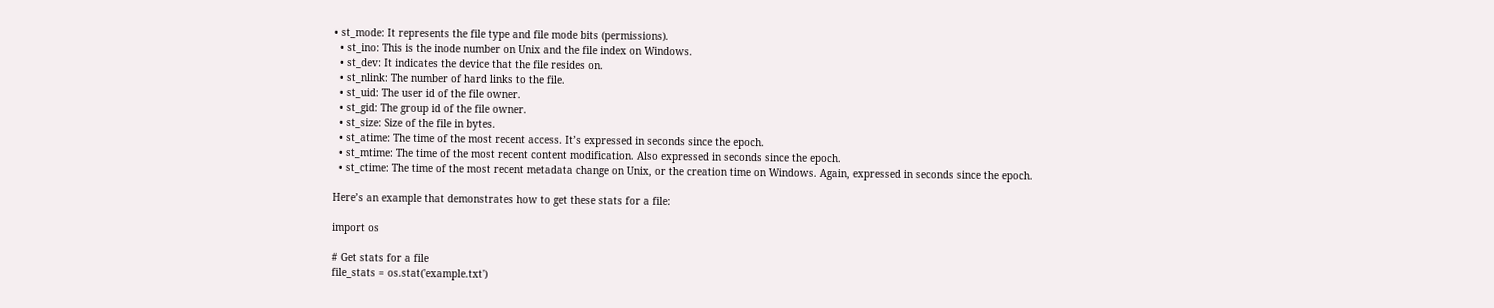• st_mode: It represents the file type and file mode bits (permissions).
  • st_ino: This is the inode number on Unix and the file index on Windows.
  • st_dev: It indicates the device that the file resides on.
  • st_nlink: The number of hard links to the file.
  • st_uid: The user id of the file owner.
  • st_gid: The group id of the file owner.
  • st_size: Size of the file in bytes.
  • st_atime: The time of the most recent access. It’s expressed in seconds since the epoch.
  • st_mtime: The time of the most recent content modification. Also expressed in seconds since the epoch.
  • st_ctime: The time of the most recent metadata change on Unix, or the creation time on Windows. Again, expressed in seconds since the epoch.

Here’s an example that demonstrates how to get these stats for a file:

import os

# Get stats for a file
file_stats = os.stat('example.txt')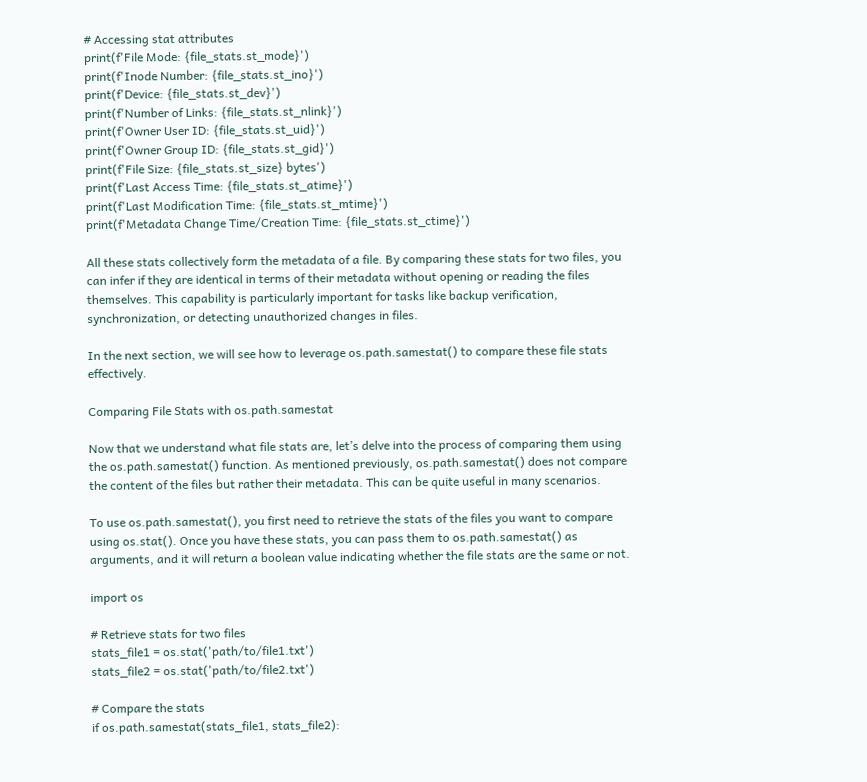# Accessing stat attributes
print(f'File Mode: {file_stats.st_mode}')
print(f'Inode Number: {file_stats.st_ino}')
print(f'Device: {file_stats.st_dev}')
print(f'Number of Links: {file_stats.st_nlink}')
print(f'Owner User ID: {file_stats.st_uid}')
print(f'Owner Group ID: {file_stats.st_gid}')
print(f'File Size: {file_stats.st_size} bytes')
print(f'Last Access Time: {file_stats.st_atime}')
print(f'Last Modification Time: {file_stats.st_mtime}')
print(f'Metadata Change Time/Creation Time: {file_stats.st_ctime}')

All these stats collectively form the metadata of a file. By comparing these stats for two files, you can infer if they are identical in terms of their metadata without opening or reading the files themselves. This capability is particularly important for tasks like backup verification, synchronization, or detecting unauthorized changes in files.

In the next section, we will see how to leverage os.path.samestat() to compare these file stats effectively.

Comparing File Stats with os.path.samestat

Now that we understand what file stats are, let’s delve into the process of comparing them using the os.path.samestat() function. As mentioned previously, os.path.samestat() does not compare the content of the files but rather their metadata. This can be quite useful in many scenarios.

To use os.path.samestat(), you first need to retrieve the stats of the files you want to compare using os.stat(). Once you have these stats, you can pass them to os.path.samestat() as arguments, and it will return a boolean value indicating whether the file stats are the same or not.

import os

# Retrieve stats for two files
stats_file1 = os.stat('path/to/file1.txt')
stats_file2 = os.stat('path/to/file2.txt')

# Compare the stats
if os.path.samestat(stats_file1, stats_file2):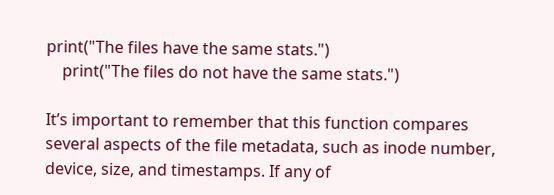print("The files have the same stats.")
    print("The files do not have the same stats.")

It’s important to remember that this function compares several aspects of the file metadata, such as inode number, device, size, and timestamps. If any of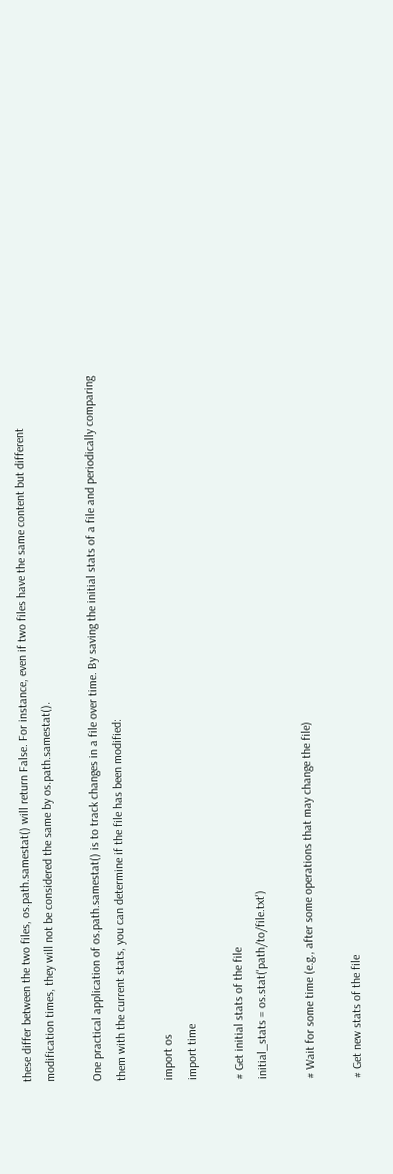these differ between the two files, os.path.samestat() will return False. For instance, even if two files have the same content but different modification times, they will not be considered the same by os.path.samestat().

One practical application of os.path.samestat() is to track changes in a file over time. By saving the initial stats of a file and periodically comparing them with the current stats, you can determine if the file has been modified:

import os
import time

# Get initial stats of the file
initial_stats = os.stat('path/to/file.txt')

# Wait for some time (e.g., after some operations that may change the file)

# Get new stats of the file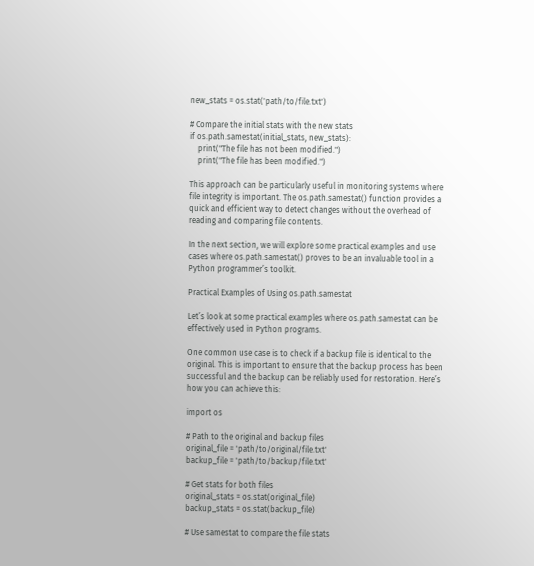new_stats = os.stat('path/to/file.txt')

# Compare the initial stats with the new stats
if os.path.samestat(initial_stats, new_stats):
    print("The file has not been modified.")
    print("The file has been modified.")

This approach can be particularly useful in monitoring systems where file integrity is important. The os.path.samestat() function provides a quick and efficient way to detect changes without the overhead of reading and comparing file contents.

In the next section, we will explore some practical examples and use cases where os.path.samestat() proves to be an invaluable tool in a Python programmer’s toolkit.

Practical Examples of Using os.path.samestat

Let’s look at some practical examples where os.path.samestat can be effectively used in Python programs.

One common use case is to check if a backup file is identical to the original. This is important to ensure that the backup process has been successful and the backup can be reliably used for restoration. Here’s how you can achieve this:

import os

# Path to the original and backup files
original_file = 'path/to/original/file.txt'
backup_file = 'path/to/backup/file.txt'

# Get stats for both files
original_stats = os.stat(original_file)
backup_stats = os.stat(backup_file)

# Use samestat to compare the file stats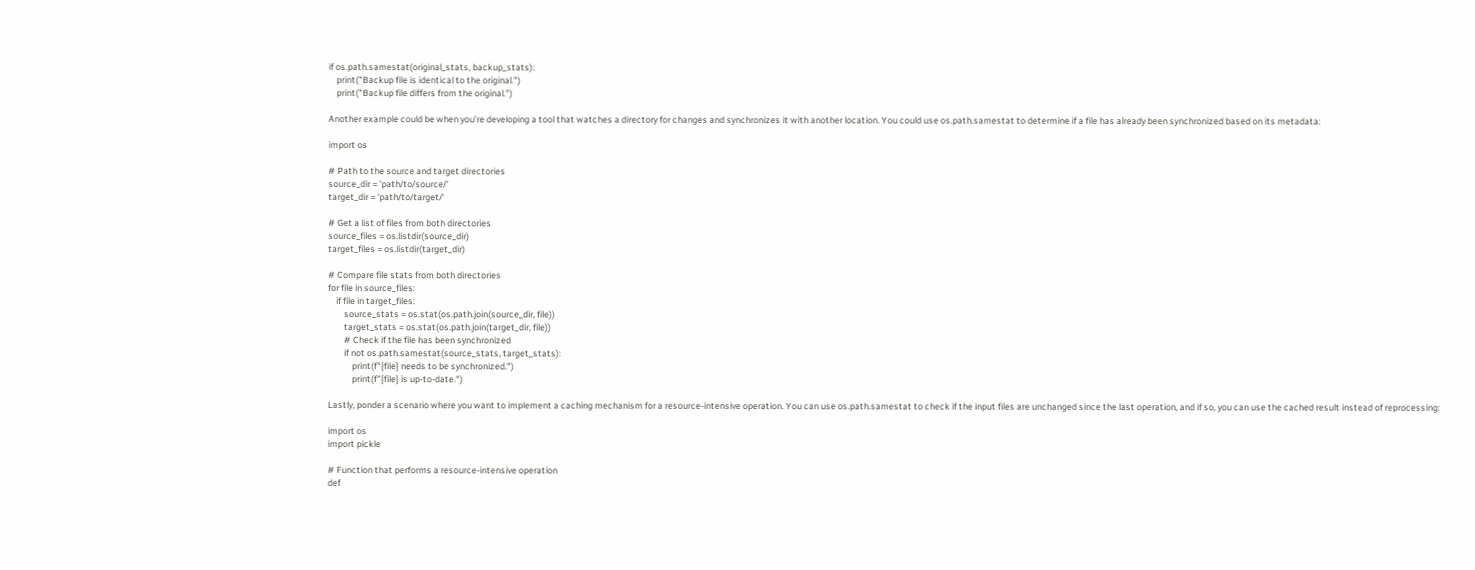if os.path.samestat(original_stats, backup_stats):
    print("Backup file is identical to the original.")
    print("Backup file differs from the original.")

Another example could be when you’re developing a tool that watches a directory for changes and synchronizes it with another location. You could use os.path.samestat to determine if a file has already been synchronized based on its metadata:

import os

# Path to the source and target directories
source_dir = 'path/to/source/'
target_dir = 'path/to/target/'

# Get a list of files from both directories
source_files = os.listdir(source_dir)
target_files = os.listdir(target_dir)

# Compare file stats from both directories
for file in source_files:
    if file in target_files:
        source_stats = os.stat(os.path.join(source_dir, file))
        target_stats = os.stat(os.path.join(target_dir, file))
        # Check if the file has been synchronized
        if not os.path.samestat(source_stats, target_stats):
            print(f"{file} needs to be synchronized.")
            print(f"{file} is up-to-date.")

Lastly, ponder a scenario where you want to implement a caching mechanism for a resource-intensive operation. You can use os.path.samestat to check if the input files are unchanged since the last operation, and if so, you can use the cached result instead of reprocessing:

import os
import pickle

# Function that performs a resource-intensive operation
def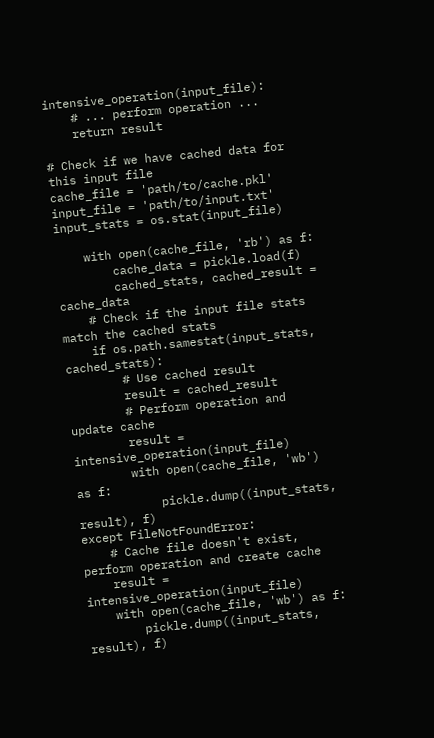intensive_operation(input_file):
    # ... perform operation ...
    return result

# Check if we have cached data for this input file
cache_file = 'path/to/cache.pkl'
input_file = 'path/to/input.txt'
input_stats = os.stat(input_file)

    with open(cache_file, 'rb') as f:
        cache_data = pickle.load(f)
        cached_stats, cached_result = cache_data
    # Check if the input file stats match the cached stats
    if os.path.samestat(input_stats, cached_stats):
        # Use cached result
        result = cached_result
        # Perform operation and update cache
        result = intensive_operation(input_file)
        with open(cache_file, 'wb') as f:
            pickle.dump((input_stats, result), f)
except FileNotFoundError:
    # Cache file doesn't exist, perform operation and create cache
    result = intensive_operation(input_file)
    with open(cache_file, 'wb') as f:
        pickle.dump((input_stats, result), f)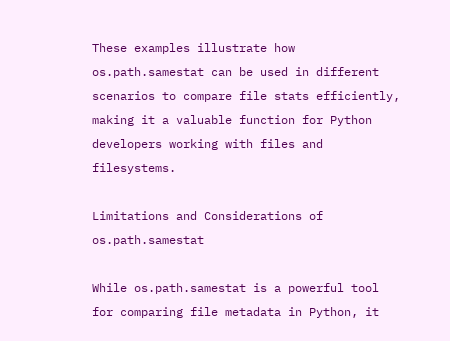These examples illustrate how os.path.samestat can be used in different scenarios to compare file stats efficiently, making it a valuable function for Python developers working with files and filesystems.

Limitations and Considerations of os.path.samestat

While os.path.samestat is a powerful tool for comparing file metadata in Python, it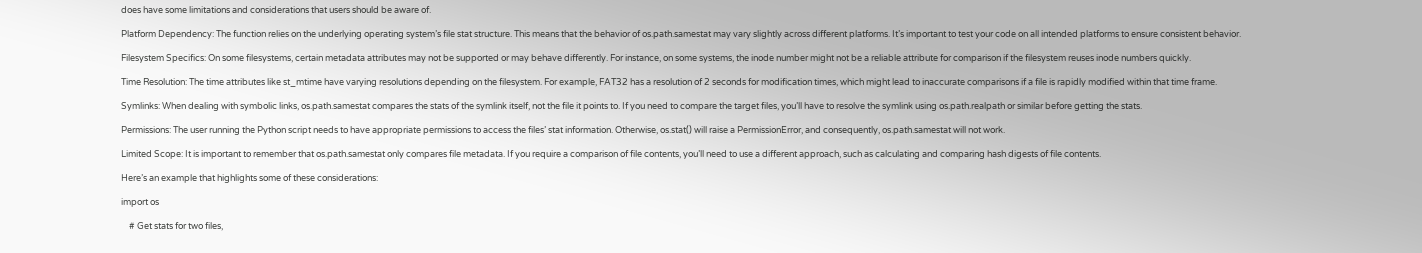does have some limitations and considerations that users should be aware of.

Platform Dependency: The function relies on the underlying operating system’s file stat structure. This means that the behavior of os.path.samestat may vary slightly across different platforms. It’s important to test your code on all intended platforms to ensure consistent behavior.

Filesystem Specifics: On some filesystems, certain metadata attributes may not be supported or may behave differently. For instance, on some systems, the inode number might not be a reliable attribute for comparison if the filesystem reuses inode numbers quickly.

Time Resolution: The time attributes like st_mtime have varying resolutions depending on the filesystem. For example, FAT32 has a resolution of 2 seconds for modification times, which might lead to inaccurate comparisons if a file is rapidly modified within that time frame.

Symlinks: When dealing with symbolic links, os.path.samestat compares the stats of the symlink itself, not the file it points to. If you need to compare the target files, you’ll have to resolve the symlink using os.path.realpath or similar before getting the stats.

Permissions: The user running the Python script needs to have appropriate permissions to access the files’ stat information. Otherwise, os.stat() will raise a PermissionError, and consequently, os.path.samestat will not work.

Limited Scope: It is important to remember that os.path.samestat only compares file metadata. If you require a comparison of file contents, you’ll need to use a different approach, such as calculating and comparing hash digests of file contents.

Here’s an example that highlights some of these considerations:

import os

    # Get stats for two files,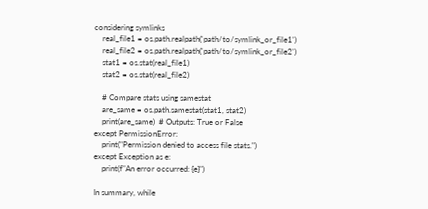considering symlinks
    real_file1 = os.path.realpath('path/to/symlink_or_file1')
    real_file2 = os.path.realpath('path/to/symlink_or_file2')
    stat1 = os.stat(real_file1)
    stat2 = os.stat(real_file2)

    # Compare stats using samestat
    are_same = os.path.samestat(stat1, stat2)
    print(are_same)  # Outputs: True or False
except PermissionError:
    print("Permission denied to access file stats.")
except Exception as e:
    print(f"An error occurred: {e}")

In summary, while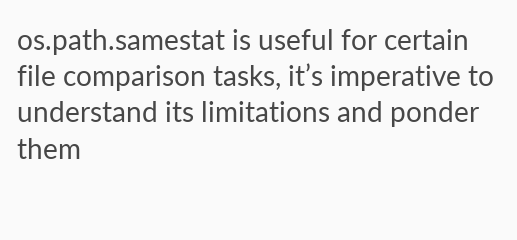os.path.samestat is useful for certain file comparison tasks, it’s imperative to understand its limitations and ponder them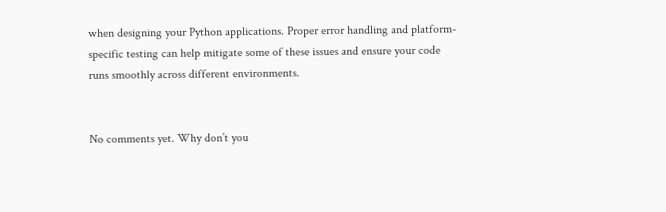when designing your Python applications. Proper error handling and platform-specific testing can help mitigate some of these issues and ensure your code runs smoothly across different environments.


No comments yet. Why don’t you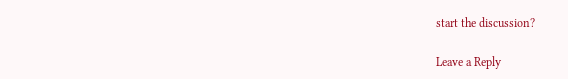start the discussion?

Leave a Reply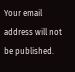Your email address will not be published.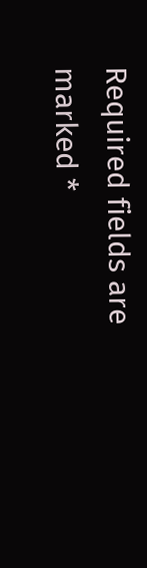Required fields are marked *